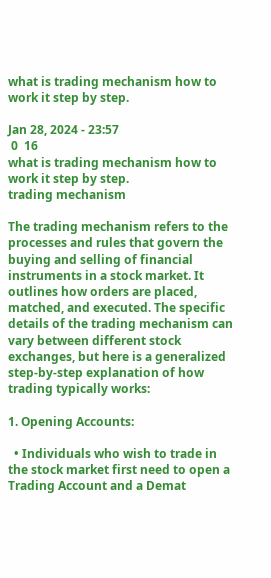what is trading mechanism how to work it step by step.

Jan 28, 2024 - 23:57
 0  16
what is trading mechanism how to work it step by step.
trading mechanism

The trading mechanism refers to the processes and rules that govern the buying and selling of financial instruments in a stock market. It outlines how orders are placed, matched, and executed. The specific details of the trading mechanism can vary between different stock exchanges, but here is a generalized step-by-step explanation of how trading typically works:

1. Opening Accounts:

  • Individuals who wish to trade in the stock market first need to open a Trading Account and a Demat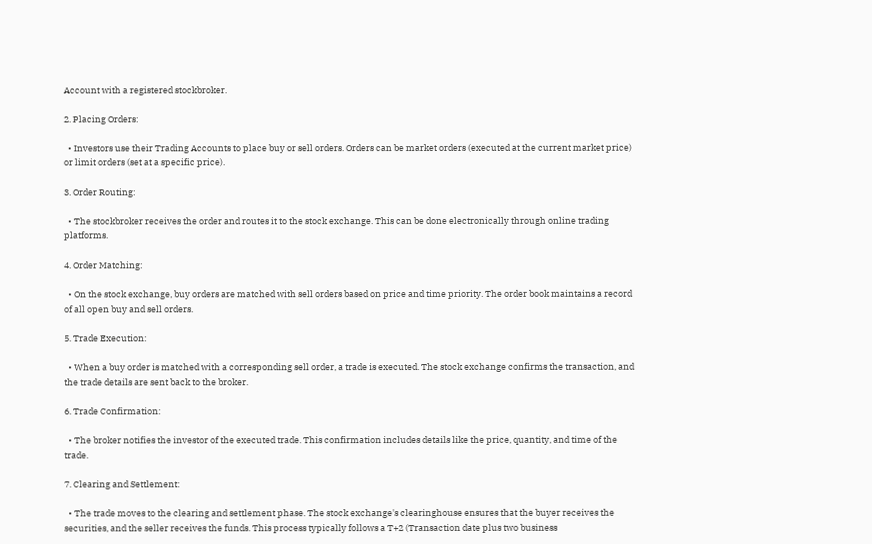Account with a registered stockbroker.

2. Placing Orders:

  • Investors use their Trading Accounts to place buy or sell orders. Orders can be market orders (executed at the current market price) or limit orders (set at a specific price).

3. Order Routing:

  • The stockbroker receives the order and routes it to the stock exchange. This can be done electronically through online trading platforms.

4. Order Matching:

  • On the stock exchange, buy orders are matched with sell orders based on price and time priority. The order book maintains a record of all open buy and sell orders.

5. Trade Execution:

  • When a buy order is matched with a corresponding sell order, a trade is executed. The stock exchange confirms the transaction, and the trade details are sent back to the broker.

6. Trade Confirmation:

  • The broker notifies the investor of the executed trade. This confirmation includes details like the price, quantity, and time of the trade.

7. Clearing and Settlement:

  • The trade moves to the clearing and settlement phase. The stock exchange's clearinghouse ensures that the buyer receives the securities, and the seller receives the funds. This process typically follows a T+2 (Transaction date plus two business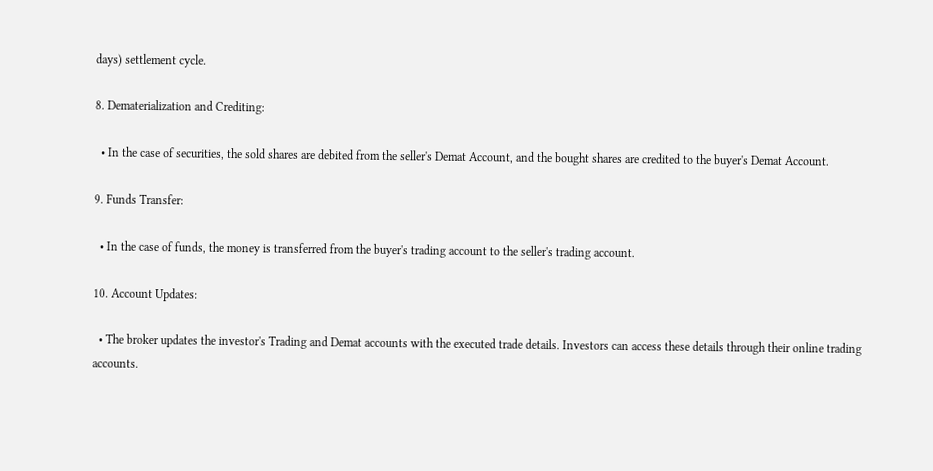days) settlement cycle.

8. Dematerialization and Crediting:

  • In the case of securities, the sold shares are debited from the seller's Demat Account, and the bought shares are credited to the buyer's Demat Account.

9. Funds Transfer:

  • In the case of funds, the money is transferred from the buyer's trading account to the seller's trading account.

10. Account Updates:

  • The broker updates the investor's Trading and Demat accounts with the executed trade details. Investors can access these details through their online trading accounts.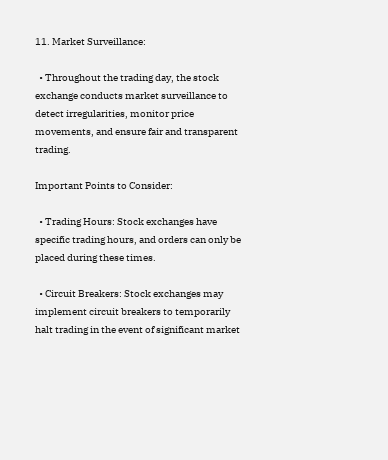11. Market Surveillance:

  • Throughout the trading day, the stock exchange conducts market surveillance to detect irregularities, monitor price movements, and ensure fair and transparent trading.

Important Points to Consider:

  • Trading Hours: Stock exchanges have specific trading hours, and orders can only be placed during these times.

  • Circuit Breakers: Stock exchanges may implement circuit breakers to temporarily halt trading in the event of significant market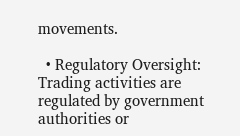movements.

  • Regulatory Oversight: Trading activities are regulated by government authorities or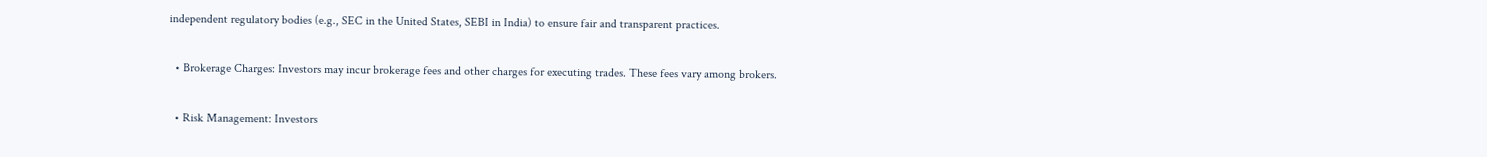independent regulatory bodies (e.g., SEC in the United States, SEBI in India) to ensure fair and transparent practices.

  • Brokerage Charges: Investors may incur brokerage fees and other charges for executing trades. These fees vary among brokers.

  • Risk Management: Investors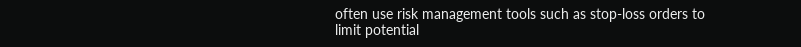often use risk management tools such as stop-loss orders to limit potential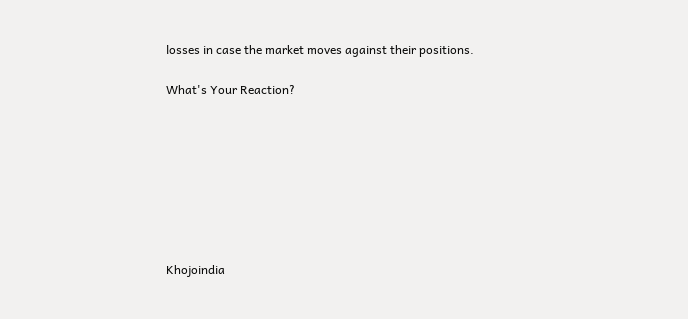losses in case the market moves against their positions.

What's Your Reaction?








Khojoindia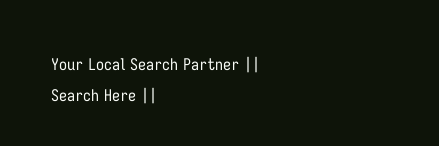Your Local Search Partner || Search Here ||